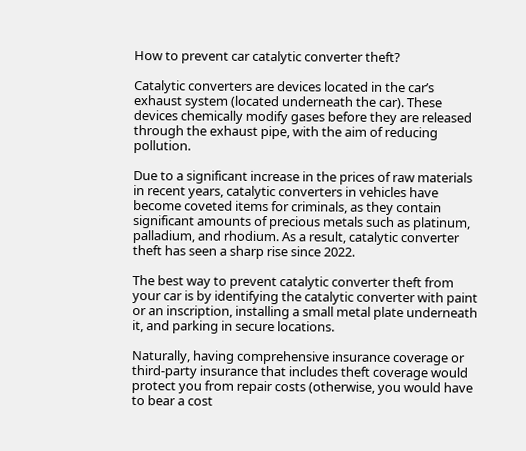How to prevent car catalytic converter theft?

Catalytic converters are devices located in the car’s exhaust system (located underneath the car). These devices chemically modify gases before they are released through the exhaust pipe, with the aim of reducing pollution.

Due to a significant increase in the prices of raw materials in recent years, catalytic converters in vehicles have become coveted items for criminals, as they contain significant amounts of precious metals such as platinum, palladium, and rhodium. As a result, catalytic converter theft has seen a sharp rise since 2022.

The best way to prevent catalytic converter theft from your car is by identifying the catalytic converter with paint or an inscription, installing a small metal plate underneath it, and parking in secure locations.

Naturally, having comprehensive insurance coverage or third-party insurance that includes theft coverage would protect you from repair costs (otherwise, you would have to bear a cost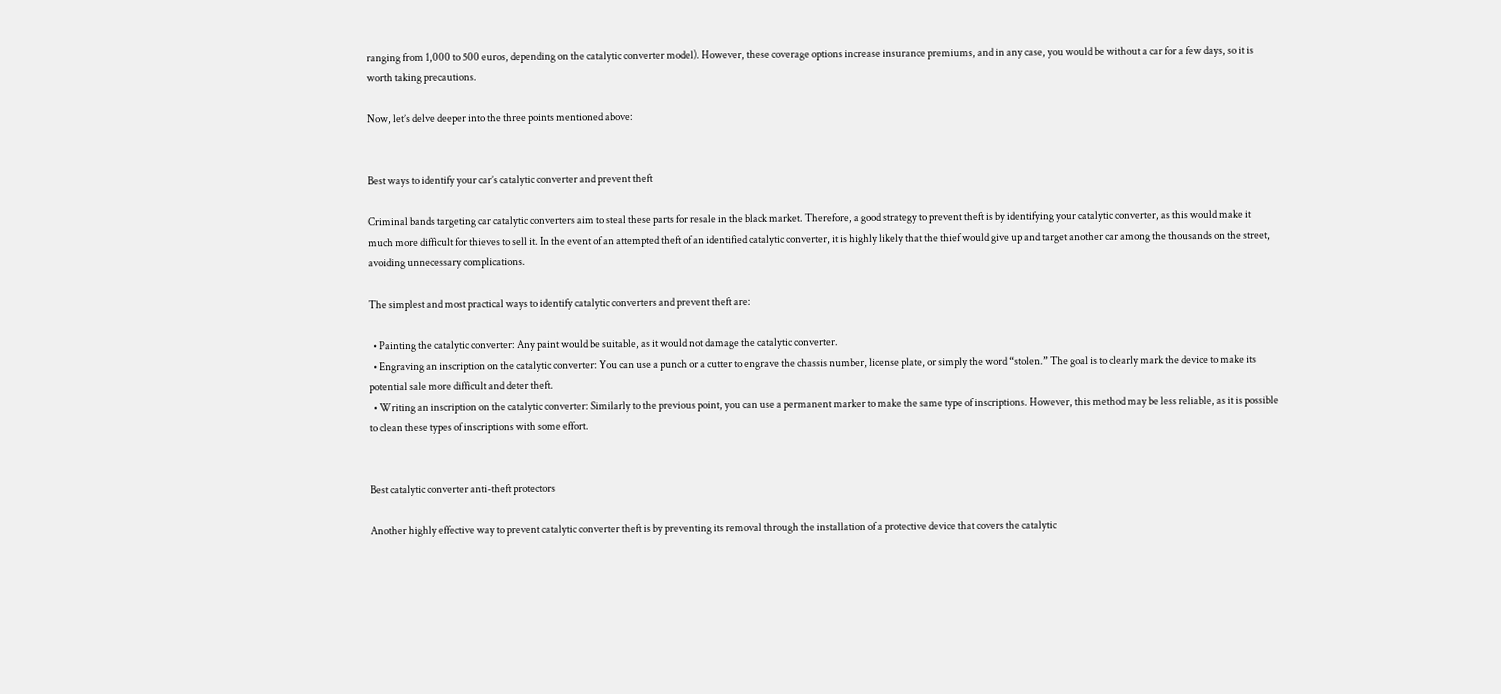ranging from 1,000 to 500 euros, depending on the catalytic converter model). However, these coverage options increase insurance premiums, and in any case, you would be without a car for a few days, so it is worth taking precautions.

Now, let’s delve deeper into the three points mentioned above:


Best ways to identify your car’s catalytic converter and prevent theft

Criminal bands targeting car catalytic converters aim to steal these parts for resale in the black market. Therefore, a good strategy to prevent theft is by identifying your catalytic converter, as this would make it much more difficult for thieves to sell it. In the event of an attempted theft of an identified catalytic converter, it is highly likely that the thief would give up and target another car among the thousands on the street, avoiding unnecessary complications.

The simplest and most practical ways to identify catalytic converters and prevent theft are:

  • Painting the catalytic converter: Any paint would be suitable, as it would not damage the catalytic converter.
  • Engraving an inscription on the catalytic converter: You can use a punch or a cutter to engrave the chassis number, license plate, or simply the word “stolen.” The goal is to clearly mark the device to make its potential sale more difficult and deter theft.
  • Writing an inscription on the catalytic converter: Similarly to the previous point, you can use a permanent marker to make the same type of inscriptions. However, this method may be less reliable, as it is possible to clean these types of inscriptions with some effort.


Best catalytic converter anti-theft protectors

Another highly effective way to prevent catalytic converter theft is by preventing its removal through the installation of a protective device that covers the catalytic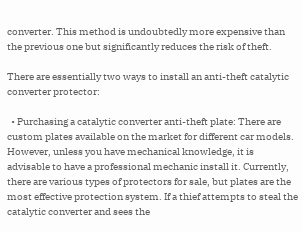converter. This method is undoubtedly more expensive than the previous one but significantly reduces the risk of theft.

There are essentially two ways to install an anti-theft catalytic converter protector:

  • Purchasing a catalytic converter anti-theft plate: There are custom plates available on the market for different car models. However, unless you have mechanical knowledge, it is advisable to have a professional mechanic install it. Currently, there are various types of protectors for sale, but plates are the most effective protection system. If a thief attempts to steal the catalytic converter and sees the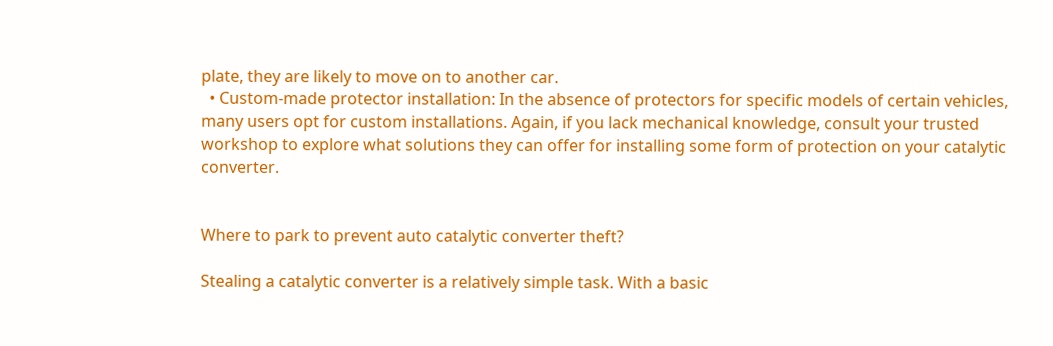plate, they are likely to move on to another car.
  • Custom-made protector installation: In the absence of protectors for specific models of certain vehicles, many users opt for custom installations. Again, if you lack mechanical knowledge, consult your trusted workshop to explore what solutions they can offer for installing some form of protection on your catalytic converter.


Where to park to prevent auto catalytic converter theft?

Stealing a catalytic converter is a relatively simple task. With a basic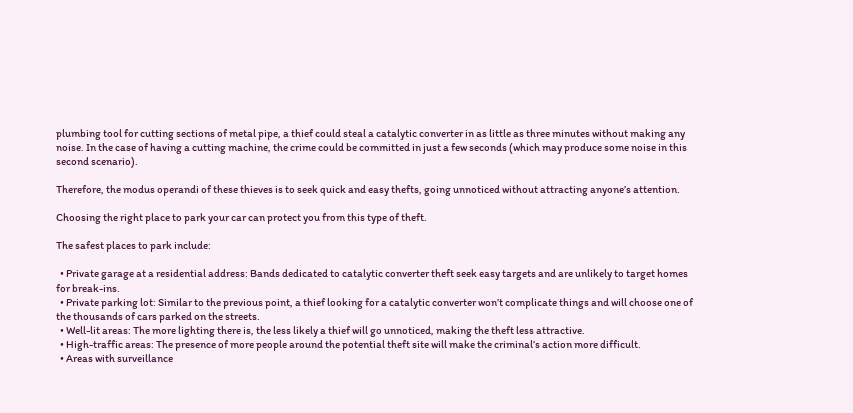plumbing tool for cutting sections of metal pipe, a thief could steal a catalytic converter in as little as three minutes without making any noise. In the case of having a cutting machine, the crime could be committed in just a few seconds (which may produce some noise in this second scenario).

Therefore, the modus operandi of these thieves is to seek quick and easy thefts, going unnoticed without attracting anyone’s attention.

Choosing the right place to park your car can protect you from this type of theft.

The safest places to park include:

  • Private garage at a residential address: Bands dedicated to catalytic converter theft seek easy targets and are unlikely to target homes for break-ins.
  • Private parking lot: Similar to the previous point, a thief looking for a catalytic converter won’t complicate things and will choose one of the thousands of cars parked on the streets.
  • Well-lit areas: The more lighting there is, the less likely a thief will go unnoticed, making the theft less attractive.
  • High-traffic areas: The presence of more people around the potential theft site will make the criminal’s action more difficult.
  • Areas with surveillance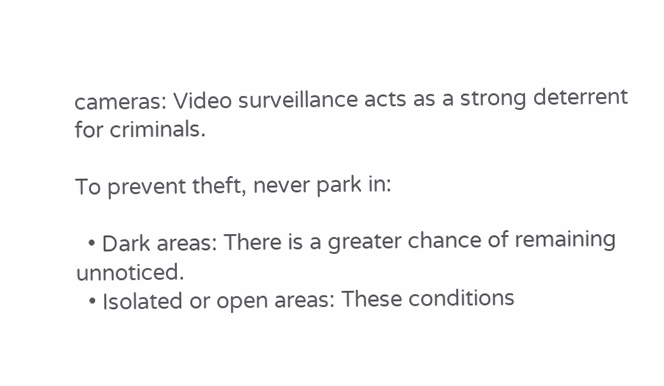cameras: Video surveillance acts as a strong deterrent for criminals.

To prevent theft, never park in:

  • Dark areas: There is a greater chance of remaining unnoticed.
  • Isolated or open areas: These conditions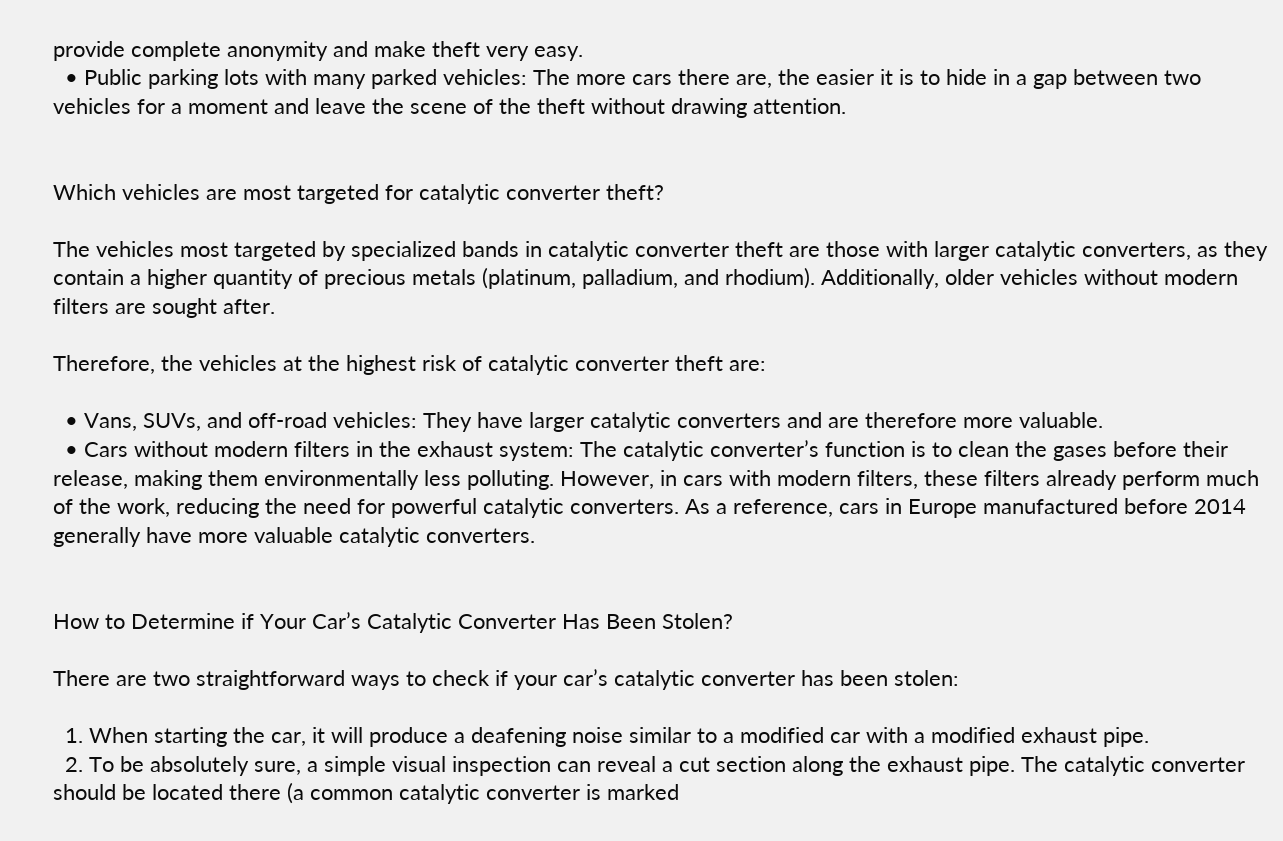provide complete anonymity and make theft very easy.
  • Public parking lots with many parked vehicles: The more cars there are, the easier it is to hide in a gap between two vehicles for a moment and leave the scene of the theft without drawing attention.


Which vehicles are most targeted for catalytic converter theft?

The vehicles most targeted by specialized bands in catalytic converter theft are those with larger catalytic converters, as they contain a higher quantity of precious metals (platinum, palladium, and rhodium). Additionally, older vehicles without modern filters are sought after.

Therefore, the vehicles at the highest risk of catalytic converter theft are:

  • Vans, SUVs, and off-road vehicles: They have larger catalytic converters and are therefore more valuable.
  • Cars without modern filters in the exhaust system: The catalytic converter’s function is to clean the gases before their release, making them environmentally less polluting. However, in cars with modern filters, these filters already perform much of the work, reducing the need for powerful catalytic converters. As a reference, cars in Europe manufactured before 2014 generally have more valuable catalytic converters.


How to Determine if Your Car’s Catalytic Converter Has Been Stolen?

There are two straightforward ways to check if your car’s catalytic converter has been stolen:

  1. When starting the car, it will produce a deafening noise similar to a modified car with a modified exhaust pipe.
  2. To be absolutely sure, a simple visual inspection can reveal a cut section along the exhaust pipe. The catalytic converter should be located there (a common catalytic converter is marked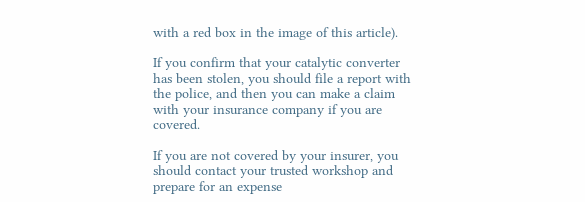with a red box in the image of this article).

If you confirm that your catalytic converter has been stolen, you should file a report with the police, and then you can make a claim with your insurance company if you are covered.

If you are not covered by your insurer, you should contact your trusted workshop and prepare for an expense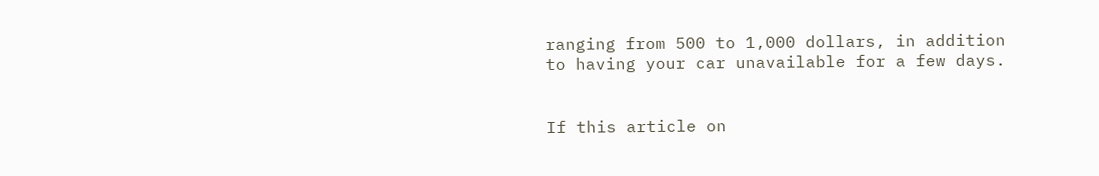ranging from 500 to 1,000 dollars, in addition to having your car unavailable for a few days.


If this article on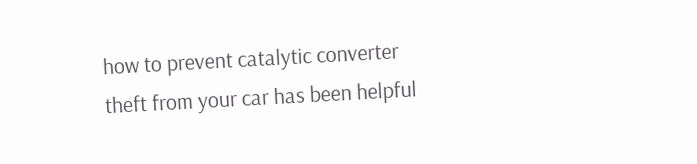how to prevent catalytic converter theft from your car has been helpful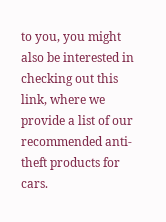to you, you might also be interested in checking out this link, where we provide a list of our recommended anti-theft products for cars.